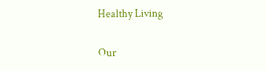Healthy Living


Our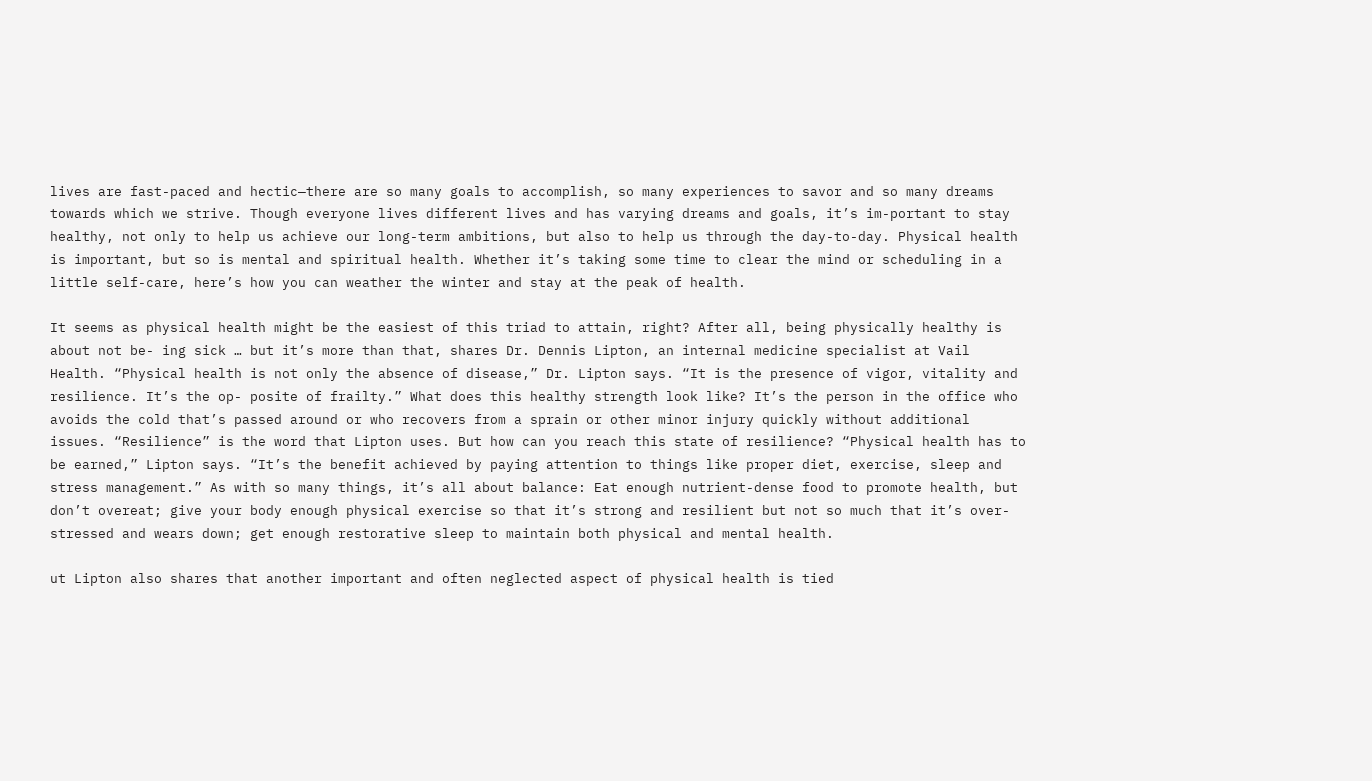lives are fast-paced and hectic—there are so many goals to accomplish, so many experiences to savor and so many dreams towards which we strive. Though everyone lives different lives and has varying dreams and goals, it’s im-portant to stay healthy, not only to help us achieve our long-term ambitions, but also to help us through the day-to-day. Physical health is important, but so is mental and spiritual health. Whether it’s taking some time to clear the mind or scheduling in a little self-care, here’s how you can weather the winter and stay at the peak of health.

It seems as physical health might be the easiest of this triad to attain, right? After all, being physically healthy is about not be- ing sick … but it’s more than that, shares Dr. Dennis Lipton, an internal medicine specialist at Vail Health. “Physical health is not only the absence of disease,” Dr. Lipton says. “It is the presence of vigor, vitality and resilience. It’s the op- posite of frailty.” What does this healthy strength look like? It’s the person in the office who avoids the cold that’s passed around or who recovers from a sprain or other minor injury quickly without additional issues. “Resilience” is the word that Lipton uses. But how can you reach this state of resilience? “Physical health has to be earned,” Lipton says. “It’s the benefit achieved by paying attention to things like proper diet, exercise, sleep and stress management.” As with so many things, it’s all about balance: Eat enough nutrient-dense food to promote health, but don’t overeat; give your body enough physical exercise so that it’s strong and resilient but not so much that it’s over-stressed and wears down; get enough restorative sleep to maintain both physical and mental health.

ut Lipton also shares that another important and often neglected aspect of physical health is tied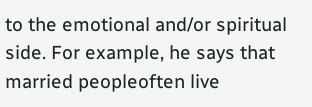to the emotional and/or spiritual side. For example, he says that married peopleoften live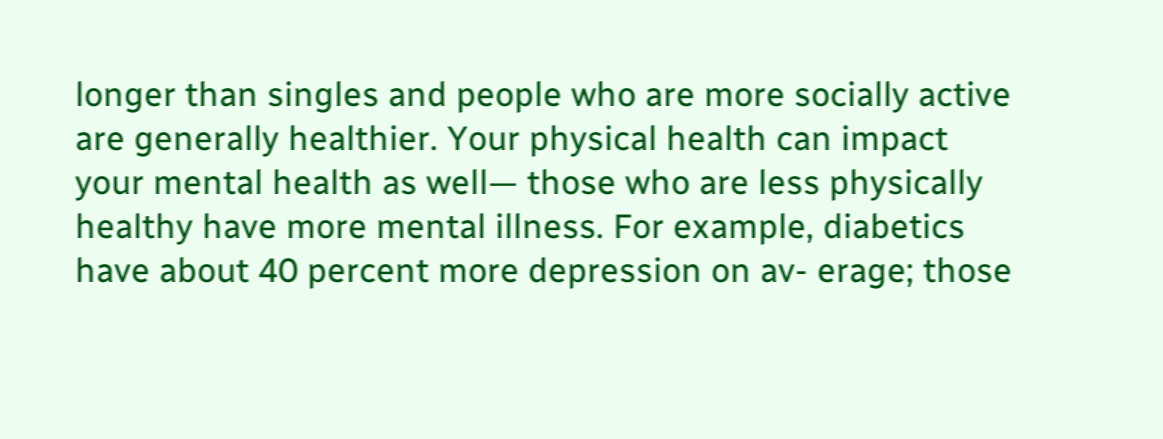longer than singles and people who are more socially active are generally healthier. Your physical health can impact your mental health as well— those who are less physically healthy have more mental illness. For example, diabetics have about 40 percent more depression on av- erage; those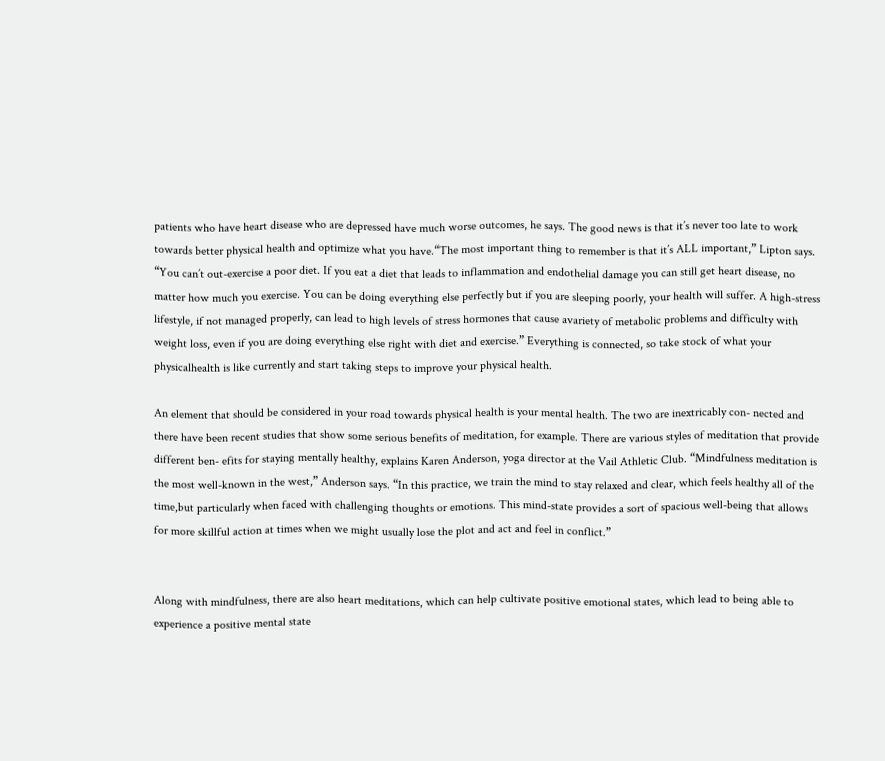patients who have heart disease who are depressed have much worse outcomes, he says. The good news is that it’s never too late to work towards better physical health and optimize what you have.“The most important thing to remember is that it’s ALL important,” Lipton says. “You can’t out-exercise a poor diet. If you eat a diet that leads to inflammation and endothelial damage you can still get heart disease, no matter how much you exercise. You can be doing everything else perfectly but if you are sleeping poorly, your health will suffer. A high-stress lifestyle, if not managed properly, can lead to high levels of stress hormones that cause avariety of metabolic problems and difficulty with weight loss, even if you are doing everything else right with diet and exercise.” Everything is connected, so take stock of what your physicalhealth is like currently and start taking steps to improve your physical health.

An element that should be considered in your road towards physical health is your mental health. The two are inextricably con- nected and there have been recent studies that show some serious benefits of meditation, for example. There are various styles of meditation that provide different ben- efits for staying mentally healthy, explains Karen Anderson, yoga director at the Vail Athletic Club. “Mindfulness meditation is the most well-known in the west,” Anderson says. “In this practice, we train the mind to stay relaxed and clear, which feels healthy all of the time,but particularly when faced with challenging thoughts or emotions. This mind-state provides a sort of spacious well-being that allows for more skillful action at times when we might usually lose the plot and act and feel in conflict.”


Along with mindfulness, there are also heart meditations, which can help cultivate positive emotional states, which lead to being able to experience a positive mental state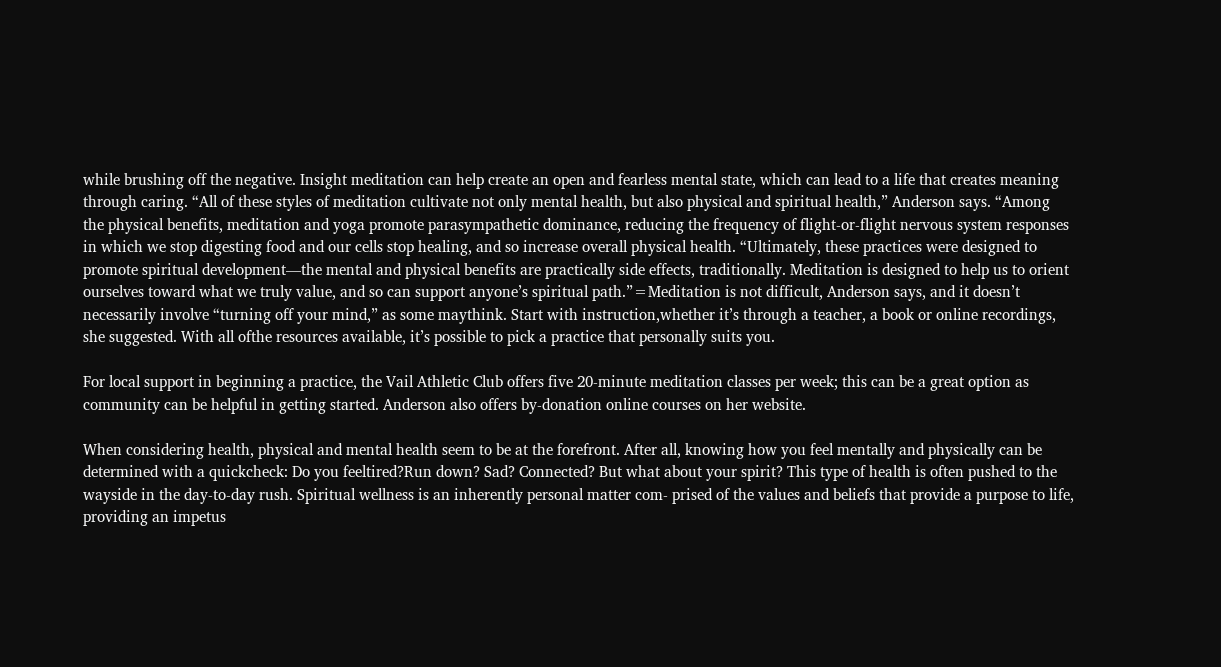while brushing off the negative. Insight meditation can help create an open and fearless mental state, which can lead to a life that creates meaning through caring. “All of these styles of meditation cultivate not only mental health, but also physical and spiritual health,” Anderson says. “Among the physical benefits, meditation and yoga promote parasympathetic dominance, reducing the frequency of flight-or-flight nervous system responses in which we stop digesting food and our cells stop healing, and so increase overall physical health. “Ultimately, these practices were designed to promote spiritual development—the mental and physical benefits are practically side effects, traditionally. Meditation is designed to help us to orient ourselves toward what we truly value, and so can support anyone’s spiritual path.”=Meditation is not difficult, Anderson says, and it doesn’t necessarily involve “turning off your mind,” as some maythink. Start with instruction,whether it’s through a teacher, a book or online recordings, she suggested. With all ofthe resources available, it’s possible to pick a practice that personally suits you.

For local support in beginning a practice, the Vail Athletic Club offers five 20-minute meditation classes per week; this can be a great option as community can be helpful in getting started. Anderson also offers by-donation online courses on her website.

When considering health, physical and mental health seem to be at the forefront. After all, knowing how you feel mentally and physically can be determined with a quickcheck: Do you feeltired?Run down? Sad? Connected? But what about your spirit? This type of health is often pushed to the wayside in the day-to-day rush. Spiritual wellness is an inherently personal matter com- prised of the values and beliefs that provide a purpose to life, providing an impetus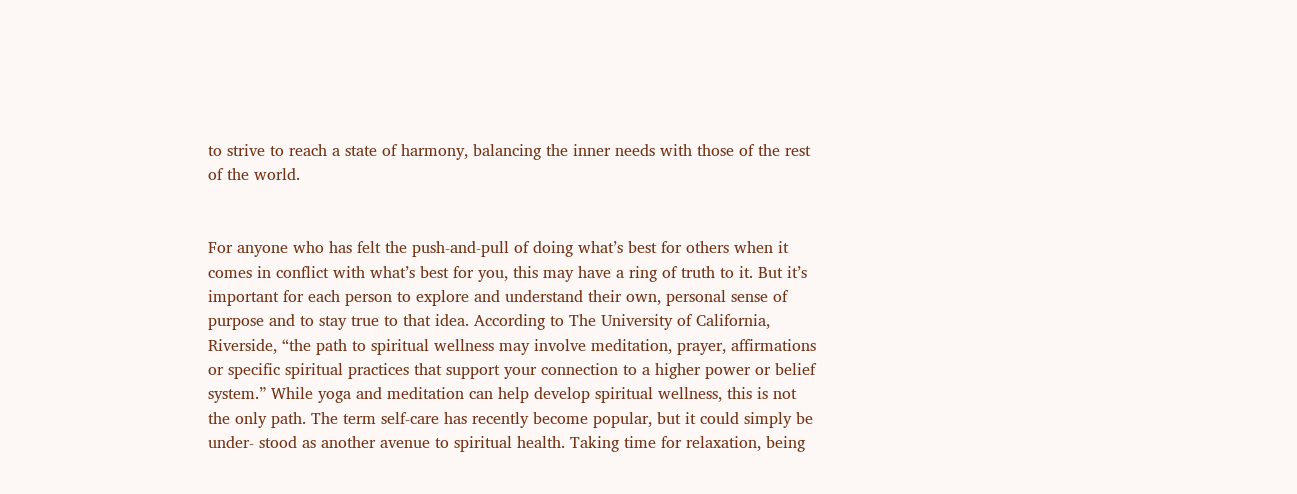to strive to reach a state of harmony, balancing the inner needs with those of the rest of the world.


For anyone who has felt the push-and-pull of doing what’s best for others when it comes in conflict with what’s best for you, this may have a ring of truth to it. But it’s important for each person to explore and understand their own, personal sense of purpose and to stay true to that idea. According to The University of California, Riverside, “the path to spiritual wellness may involve meditation, prayer, affirmations or specific spiritual practices that support your connection to a higher power or belief system.” While yoga and meditation can help develop spiritual wellness, this is not the only path. The term self-care has recently become popular, but it could simply be under- stood as another avenue to spiritual health. Taking time for relaxation, being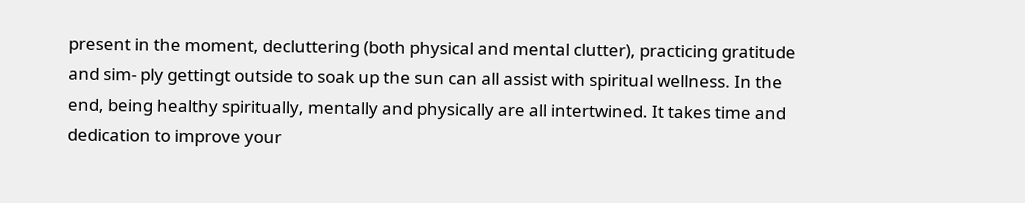present in the moment, decluttering (both physical and mental clutter), practicing gratitude and sim- ply gettingt outside to soak up the sun can all assist with spiritual wellness. In the end, being healthy spiritually, mentally and physically are all intertwined. It takes time and dedication to improve your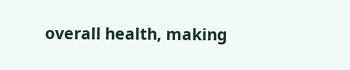overall health, making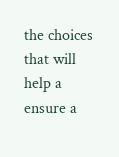the choices that will help a ensure a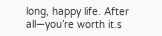long, happy life. After all—you’re worth it.s